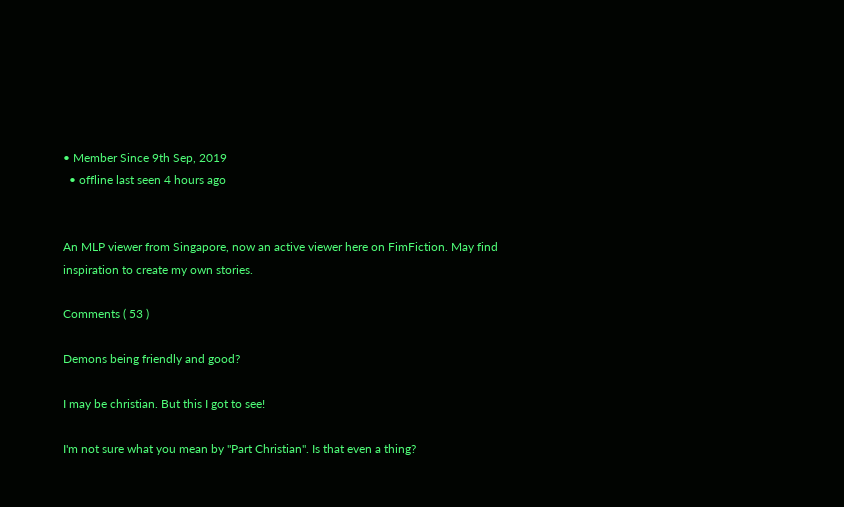• Member Since 9th Sep, 2019
  • offline last seen 4 hours ago


An MLP viewer from Singapore, now an active viewer here on FimFiction. May find inspiration to create my own stories.

Comments ( 53 )

Demons being friendly and good?

I may be christian. But this I got to see!

I'm not sure what you mean by "Part Christian". Is that even a thing?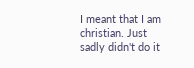I meant that I am christian. Just sadly didn't do it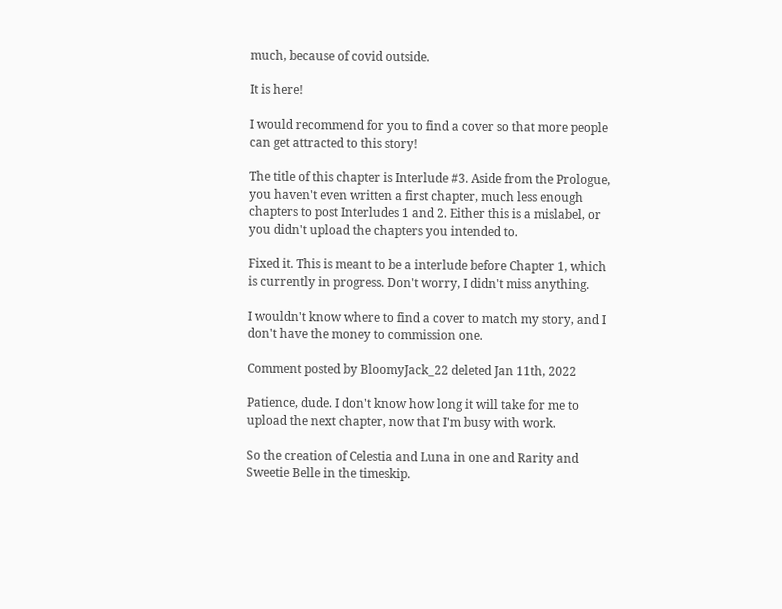much, because of covid outside.

It is here!

I would recommend for you to find a cover so that more people can get attracted to this story!

The title of this chapter is Interlude #3. Aside from the Prologue, you haven't even written a first chapter, much less enough chapters to post Interludes 1 and 2. Either this is a mislabel, or you didn't upload the chapters you intended to.

Fixed it. This is meant to be a interlude before Chapter 1, which is currently in progress. Don't worry, I didn't miss anything.

I wouldn't know where to find a cover to match my story, and I don't have the money to commission one.

Comment posted by BloomyJack_22 deleted Jan 11th, 2022

Patience, dude. I don't know how long it will take for me to upload the next chapter, now that I'm busy with work.

So the creation of Celestia and Luna in one and Rarity and Sweetie Belle in the timeskip.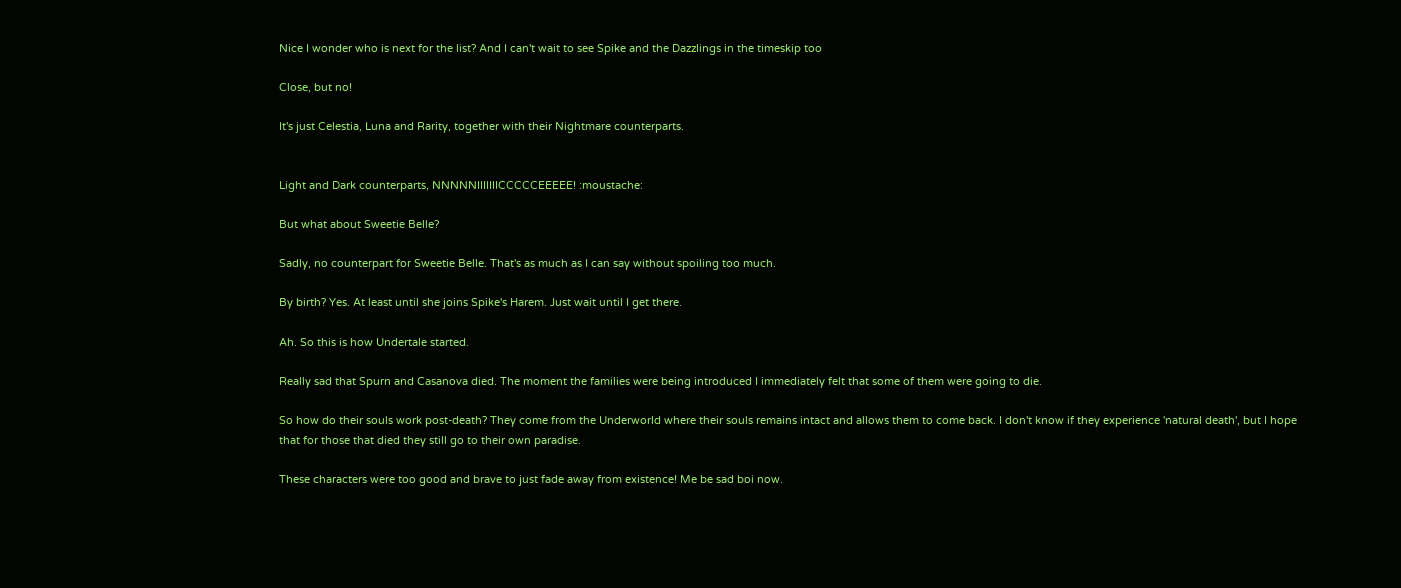Nice I wonder who is next for the list? And I can't wait to see Spike and the Dazzlings in the timeskip too

Close, but no!

It's just Celestia, Luna and Rarity, together with their Nightmare counterparts.


Light and Dark counterparts, NNNNNIIIIIIICCCCCEEEEE! :moustache:

But what about Sweetie Belle?

Sadly, no counterpart for Sweetie Belle. That's as much as I can say without spoiling too much.

By birth? Yes. At least until she joins Spike's Harem. Just wait until I get there.

Ah. So this is how Undertale started.

Really sad that Spurn and Casanova died. The moment the families were being introduced I immediately felt that some of them were going to die.

So how do their souls work post-death? They come from the Underworld where their souls remains intact and allows them to come back. I don't know if they experience 'natural death', but I hope that for those that died they still go to their own paradise.

These characters were too good and brave to just fade away from existence! Me be sad boi now.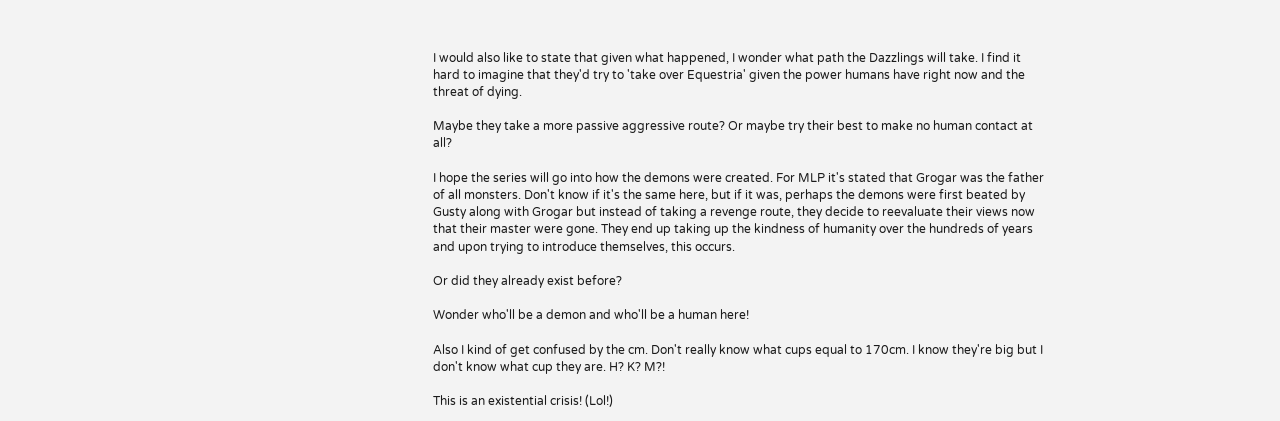I would also like to state that given what happened, I wonder what path the Dazzlings will take. I find it hard to imagine that they'd try to 'take over Equestria' given the power humans have right now and the threat of dying.

Maybe they take a more passive aggressive route? Or maybe try their best to make no human contact at all?

I hope the series will go into how the demons were created. For MLP it's stated that Grogar was the father of all monsters. Don't know if it's the same here, but if it was, perhaps the demons were first beated by Gusty along with Grogar but instead of taking a revenge route, they decide to reevaluate their views now that their master were gone. They end up taking up the kindness of humanity over the hundreds of years and upon trying to introduce themselves, this occurs.

Or did they already exist before?

Wonder who'll be a demon and who'll be a human here!

Also I kind of get confused by the cm. Don't really know what cups equal to 170cm. I know they're big but I don't know what cup they are. H? K? M?!

This is an existential crisis! (Lol!)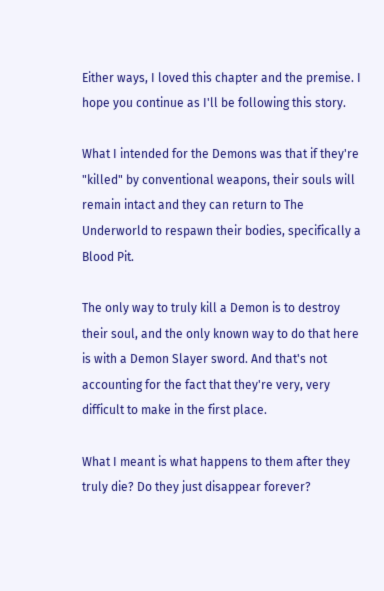Either ways, I loved this chapter and the premise. I hope you continue as I'll be following this story.

What I intended for the Demons was that if they're "killed" by conventional weapons, their souls will remain intact and they can return to The Underworld to respawn their bodies, specifically a Blood Pit.

The only way to truly kill a Demon is to destroy their soul, and the only known way to do that here is with a Demon Slayer sword. And that's not accounting for the fact that they're very, very difficult to make in the first place.

What I meant is what happens to them after they truly die? Do they just disappear forever?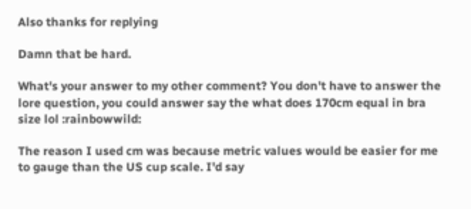Also thanks for replying

Damn that be hard.

What's your answer to my other comment? You don't have to answer the lore question, you could answer say the what does 170cm equal in bra size lol :rainbowwild:

The reason I used cm was because metric values would be easier for me to gauge than the US cup scale. I'd say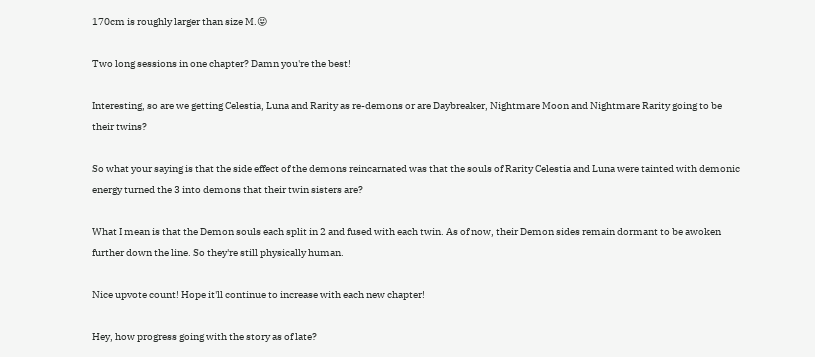170cm is roughly larger than size M.😝

Two long sessions in one chapter? Damn you're the best!

Interesting, so are we getting Celestia, Luna and Rarity as re-demons or are Daybreaker, Nightmare Moon and Nightmare Rarity going to be their twins?

So what your saying is that the side effect of the demons reincarnated was that the souls of Rarity Celestia and Luna were tainted with demonic energy turned the 3 into demons that their twin sisters are?

What I mean is that the Demon souls each split in 2 and fused with each twin. As of now, their Demon sides remain dormant to be awoken further down the line. So they're still physically human.

Nice upvote count! Hope it'll continue to increase with each new chapter!

Hey, how progress going with the story as of late?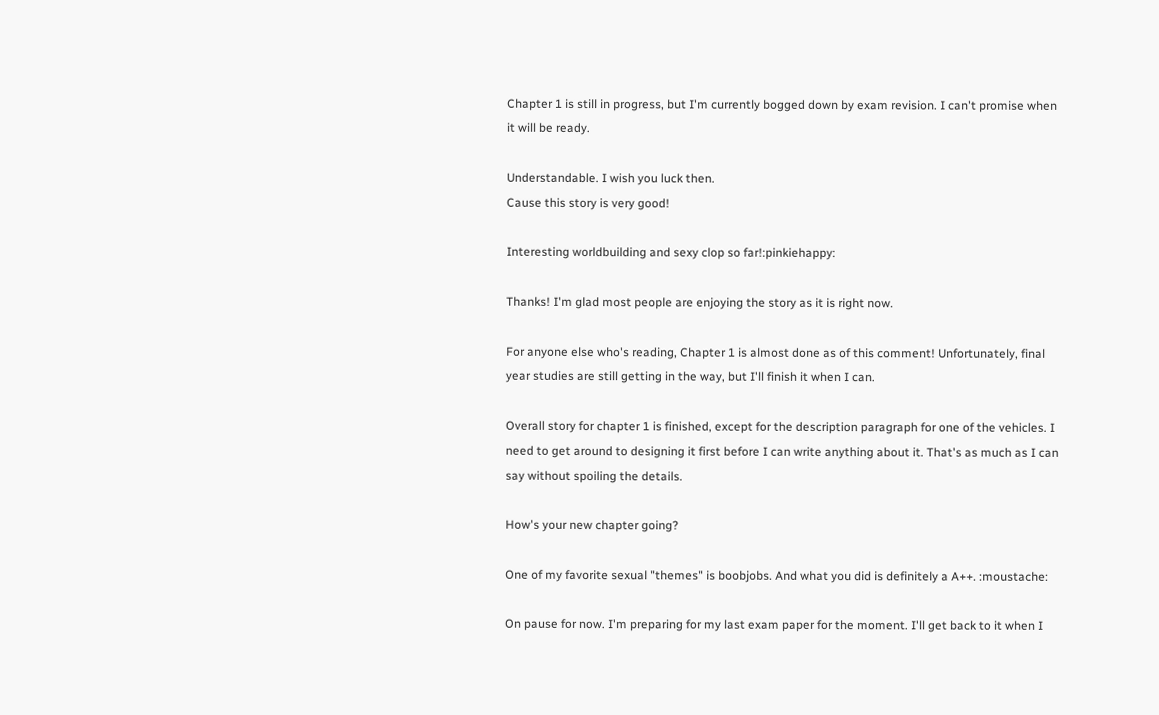Chapter 1 is still in progress, but I'm currently bogged down by exam revision. I can't promise when it will be ready.

Understandable. I wish you luck then.
Cause this story is very good!

Interesting worldbuilding and sexy clop so far!:pinkiehappy:

Thanks! I'm glad most people are enjoying the story as it is right now.

For anyone else who's reading, Chapter 1 is almost done as of this comment! Unfortunately, final year studies are still getting in the way, but I'll finish it when I can.

Overall story for chapter 1 is finished, except for the description paragraph for one of the vehicles. I need to get around to designing it first before I can write anything about it. That's as much as I can say without spoiling the details.

How's your new chapter going?

One of my favorite sexual "themes" is boobjobs. And what you did is definitely a A++. :moustache:

On pause for now. I'm preparing for my last exam paper for the moment. I'll get back to it when I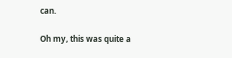can.

Oh my, this was quite a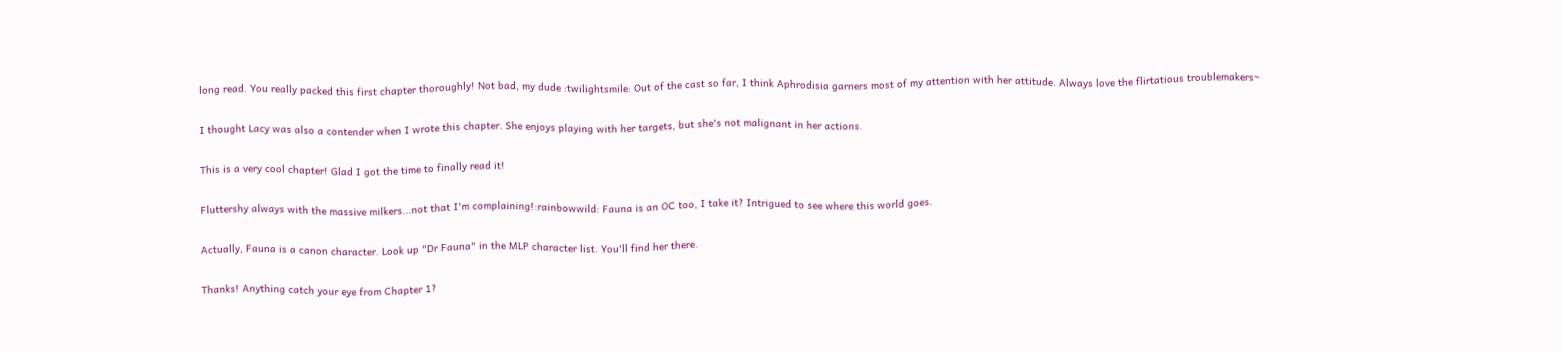long read. You really packed this first chapter thoroughly! Not bad, my dude :twilightsmile: Out of the cast so far, I think Aphrodisia garners most of my attention with her attitude. Always love the flirtatious troublemakers~

I thought Lacy was also a contender when I wrote this chapter. She enjoys playing with her targets, but she's not malignant in her actions.

This is a very cool chapter! Glad I got the time to finally read it!

Fluttershy always with the massive milkers...not that I'm complaining!:rainbowwild: Fauna is an OC too, I take it? Intrigued to see where this world goes.

Actually, Fauna is a canon character. Look up "Dr Fauna" in the MLP character list. You'll find her there.

Thanks! Anything catch your eye from Chapter 1?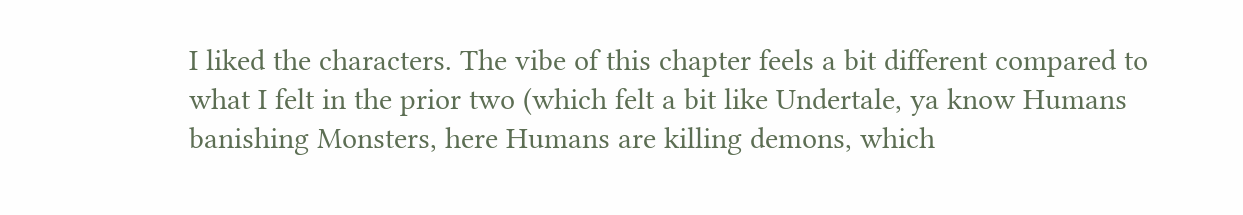I liked the characters. The vibe of this chapter feels a bit different compared to what I felt in the prior two (which felt a bit like Undertale, ya know Humans banishing Monsters, here Humans are killing demons, which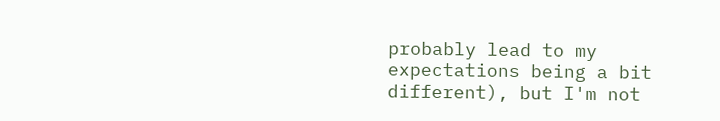probably lead to my expectations being a bit different), but I'm not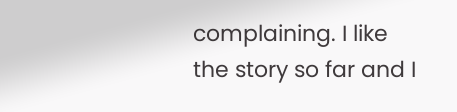complaining. I like the story so far and I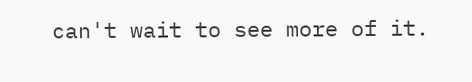can't wait to see more of it.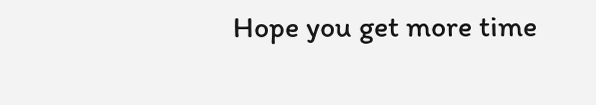Hope you get more time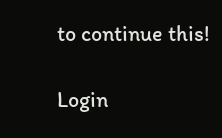to continue this!

Login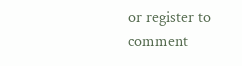or register to comment